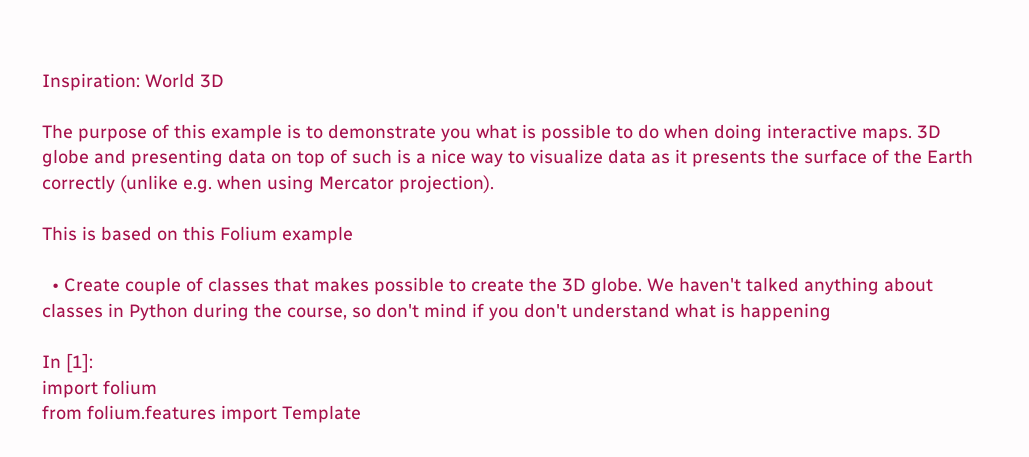Inspiration: World 3D

The purpose of this example is to demonstrate you what is possible to do when doing interactive maps. 3D globe and presenting data on top of such is a nice way to visualize data as it presents the surface of the Earth correctly (unlike e.g. when using Mercator projection).

This is based on this Folium example

  • Create couple of classes that makes possible to create the 3D globe. We haven't talked anything about classes in Python during the course, so don't mind if you don't understand what is happening

In [1]:
import folium
from folium.features import Template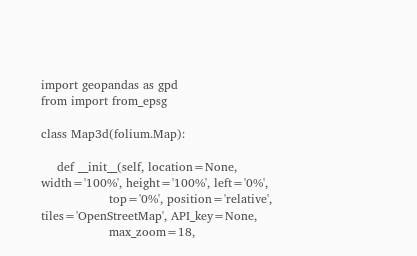import geopandas as gpd
from import from_epsg

class Map3d(folium.Map):

    def __init__(self, location=None, width='100%', height='100%', left='0%',
                 top='0%', position='relative', tiles='OpenStreetMap', API_key=None,
                 max_zoom=18,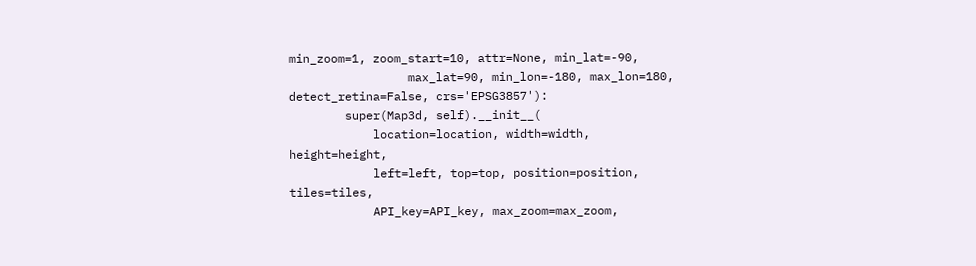min_zoom=1, zoom_start=10, attr=None, min_lat=-90,
                 max_lat=90, min_lon=-180, max_lon=180, detect_retina=False, crs='EPSG3857'):
        super(Map3d, self).__init__(
            location=location, width=width, height=height,
            left=left, top=top, position=position, tiles=tiles,
            API_key=API_key, max_zoom=max_zoom,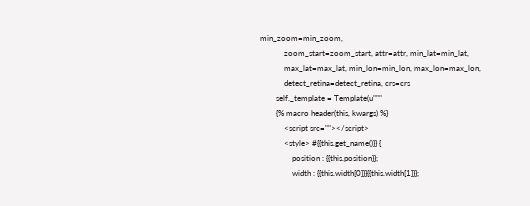min_zoom=min_zoom,
            zoom_start=zoom_start, attr=attr, min_lat=min_lat,
            max_lat=max_lat, min_lon=min_lon, max_lon=max_lon,
            detect_retina=detect_retina, crs=crs
        self._template = Template(u"""
        {% macro header(this, kwargs) %}
            <script src=""></script>
            <style> #{{this.get_name()}} {
                position : {{this.position}};
                width : {{this.width[0]}}{{this.width[1]}};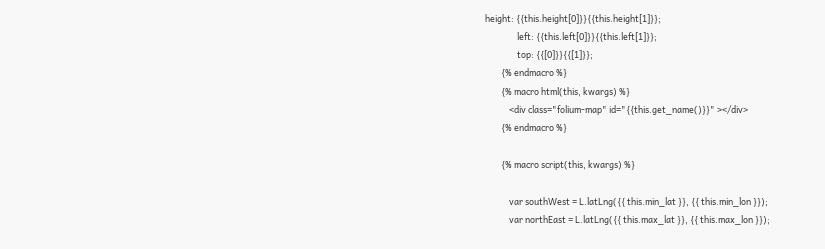height: {{this.height[0]}}{{this.height[1]}};
                left: {{this.left[0]}}{{this.left[1]}};
                top: {{[0]}}{{[1]}};
        {% endmacro %}
        {% macro html(this, kwargs) %}
            <div class="folium-map" id="{{this.get_name()}}" ></div>
        {% endmacro %}

        {% macro script(this, kwargs) %}

            var southWest = L.latLng({{ this.min_lat }}, {{ this.min_lon }});
            var northEast = L.latLng({{ this.max_lat }}, {{ this.max_lon }});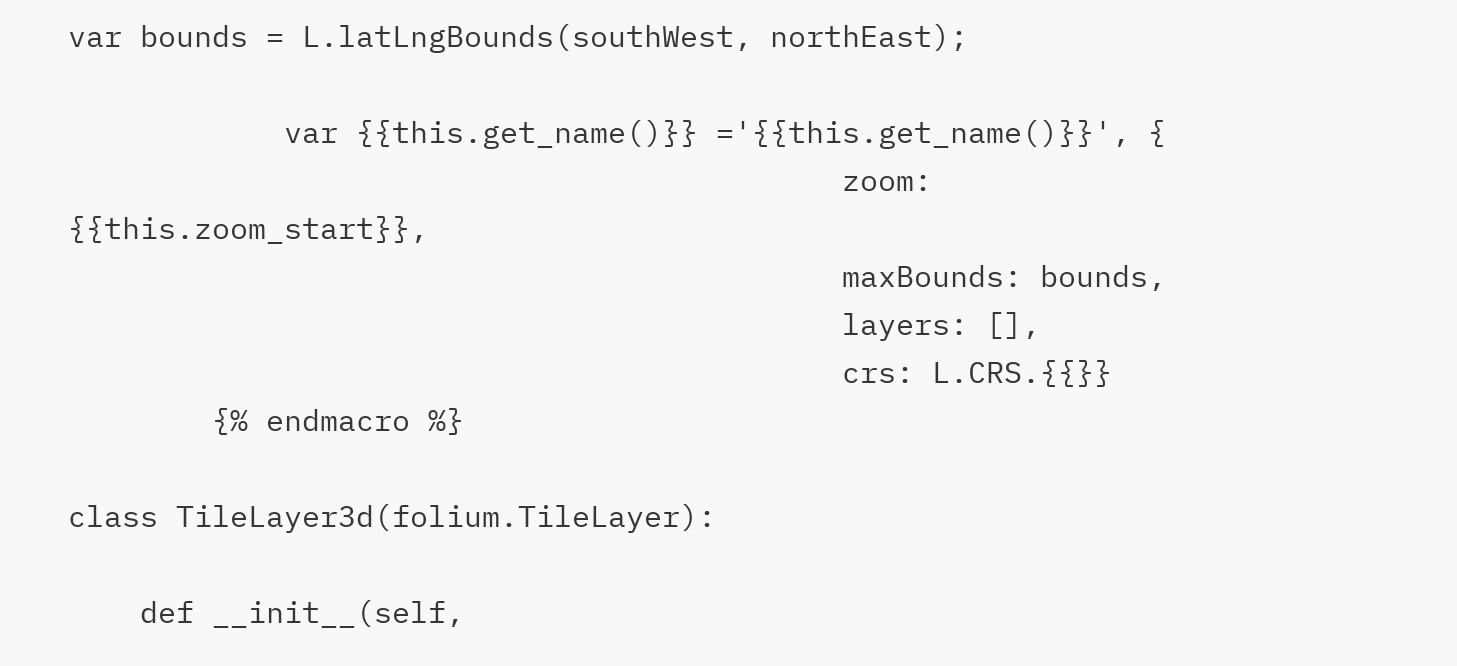var bounds = L.latLngBounds(southWest, northEast);

            var {{this.get_name()}} ='{{this.get_name()}}', {
                                           zoom: {{this.zoom_start}},
                                           maxBounds: bounds,
                                           layers: [],
                                           crs: L.CRS.{{}}
        {% endmacro %}

class TileLayer3d(folium.TileLayer):

    def __init__(self,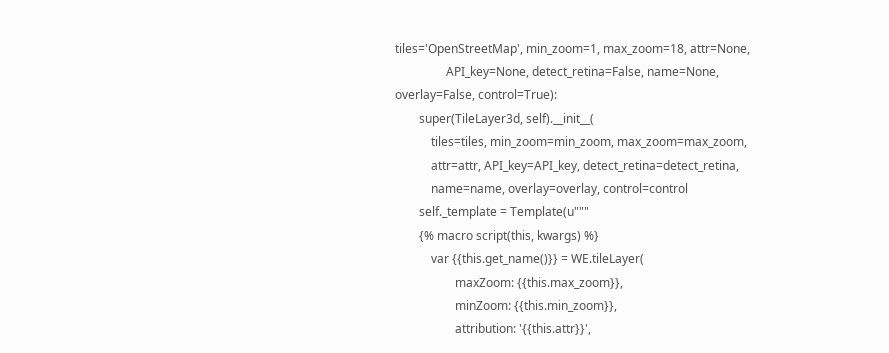tiles='OpenStreetMap', min_zoom=1, max_zoom=18, attr=None,
                 API_key=None, detect_retina=False, name=None, overlay=False, control=True):
        super(TileLayer3d, self).__init__(
            tiles=tiles, min_zoom=min_zoom, max_zoom=max_zoom,
            attr=attr, API_key=API_key, detect_retina=detect_retina,
            name=name, overlay=overlay, control=control
        self._template = Template(u"""
        {% macro script(this, kwargs) %}
            var {{this.get_name()}} = WE.tileLayer(
                    maxZoom: {{this.max_zoom}},
                    minZoom: {{this.min_zoom}},
                    attribution: '{{this.attr}}',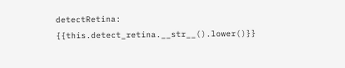detectRetina: {{this.detect_retina.__str__().lower()}}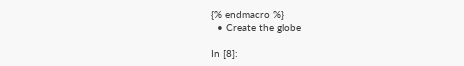{% endmacro %}
  • Create the globe

In [8]: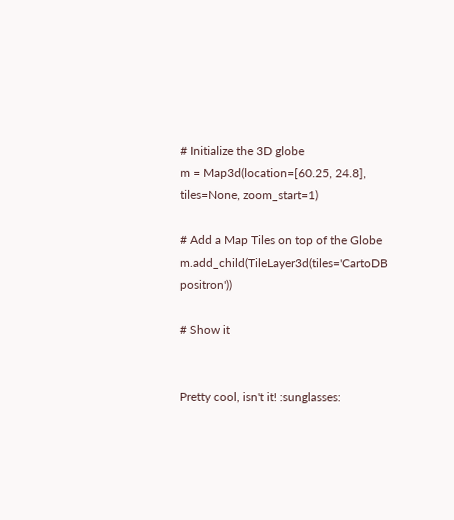# Initialize the 3D globe
m = Map3d(location=[60.25, 24.8], tiles=None, zoom_start=1)

# Add a Map Tiles on top of the Globe
m.add_child(TileLayer3d(tiles='CartoDB positron'))

# Show it


Pretty cool, isn't it! :sunglasses: